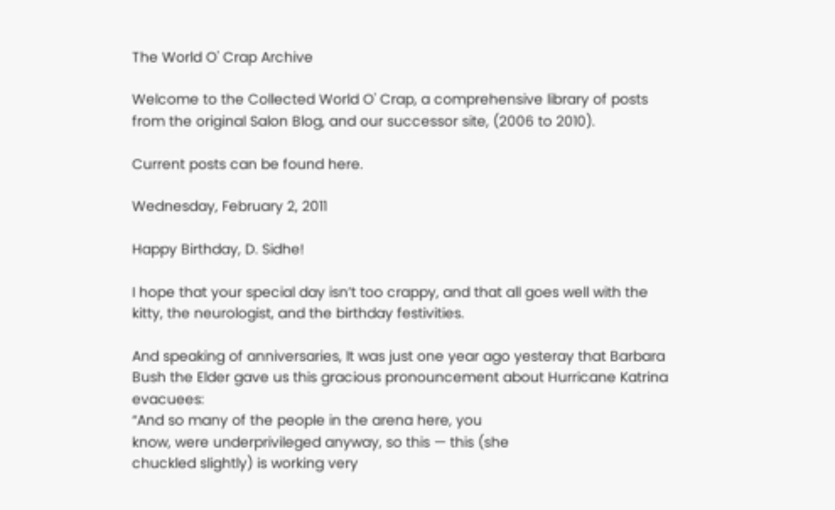The World O' Crap Archive

Welcome to the Collected World O' Crap, a comprehensive library of posts from the original Salon Blog, and our successor site, (2006 to 2010).

Current posts can be found here.

Wednesday, February 2, 2011

Happy Birthday, D. Sidhe!

I hope that your special day isn’t too crappy, and that all goes well with the kitty, the neurologist, and the birthday festivities.

And speaking of anniversaries, It was just one year ago yesteray that Barbara Bush the Elder gave us this gracious pronouncement about Hurricane Katrina evacuees:
“And so many of the people in the arena here, you
know, were underprivileged anyway, so this — this (she
chuckled slightly) is working very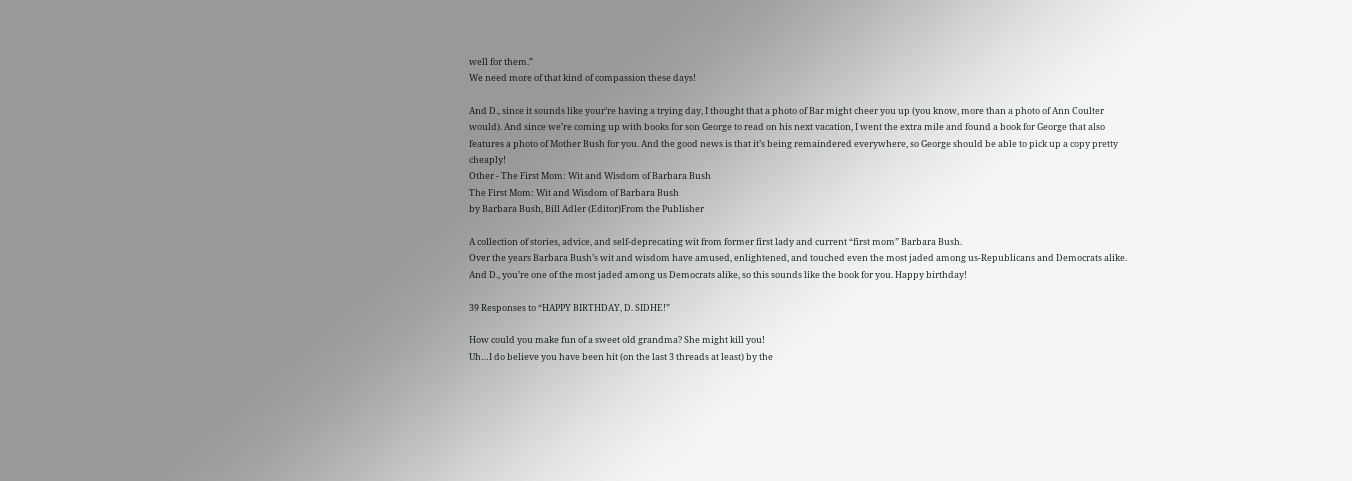well for them.”
We need more of that kind of compassion these days!

And D., since it sounds like your’re having a trying day, I thought that a photo of Bar might cheer you up (you know, more than a photo of Ann Coulter would). And since we’re coming up with books for son George to read on his next vacation, I went the extra mile and found a book for George that also features a photo of Mother Bush for you. And the good news is that it’s being remaindered everywhere, so George should be able to pick up a copy pretty cheaply!
Other - The First Mom: Wit and Wisdom of Barbara Bush
The First Mom: Wit and Wisdom of Barbara Bush
by Barbara Bush, Bill Adler (Editor)From the Publisher

A collection of stories, advice, and self-deprecating wit from former first lady and current “first mom” Barbara Bush.
Over the years Barbara Bush’s wit and wisdom have amused, enlightened, and touched even the most jaded among us-Republicans and Democrats alike.
And D., you’re one of the most jaded among us Democrats alike, so this sounds like the book for you. Happy birthday!

39 Responses to “HAPPY BIRTHDAY, D. SIDHE!”

How could you make fun of a sweet old grandma? She might kill you!
Uh…I do believe you have been hit (on the last 3 threads at least) by the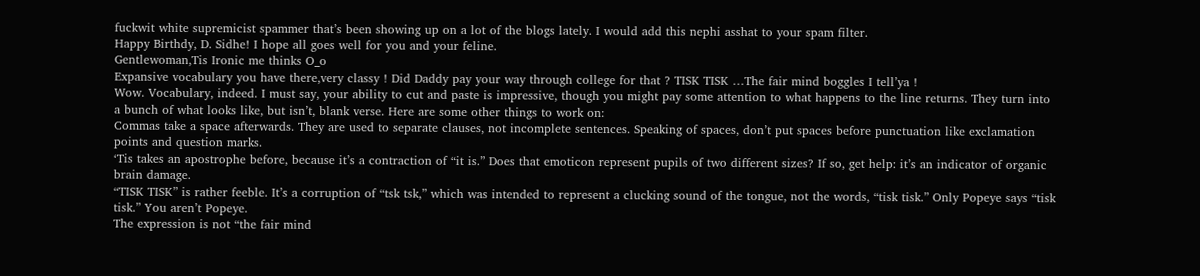fuckwit white supremicist spammer that’s been showing up on a lot of the blogs lately. I would add this nephi asshat to your spam filter.
Happy Birthdy, D. Sidhe! I hope all goes well for you and your feline.
Gentlewoman,Tis Ironic me thinks O_o
Expansive vocabulary you have there,very classy ! Did Daddy pay your way through college for that ? TISK TISK …The fair mind boggles I tell’ya !
Wow. Vocabulary, indeed. I must say, your ability to cut and paste is impressive, though you might pay some attention to what happens to the line returns. They turn into a bunch of what looks like, but isn’t, blank verse. Here are some other things to work on:
Commas take a space afterwards. They are used to separate clauses, not incomplete sentences. Speaking of spaces, don’t put spaces before punctuation like exclamation points and question marks.
‘Tis takes an apostrophe before, because it’s a contraction of “it is.” Does that emoticon represent pupils of two different sizes? If so, get help: it’s an indicator of organic brain damage.
“TISK TISK” is rather feeble. It’s a corruption of “tsk tsk,” which was intended to represent a clucking sound of the tongue, not the words, “tisk tisk.” Only Popeye says “tisk tisk.” You aren’t Popeye.
The expression is not “the fair mind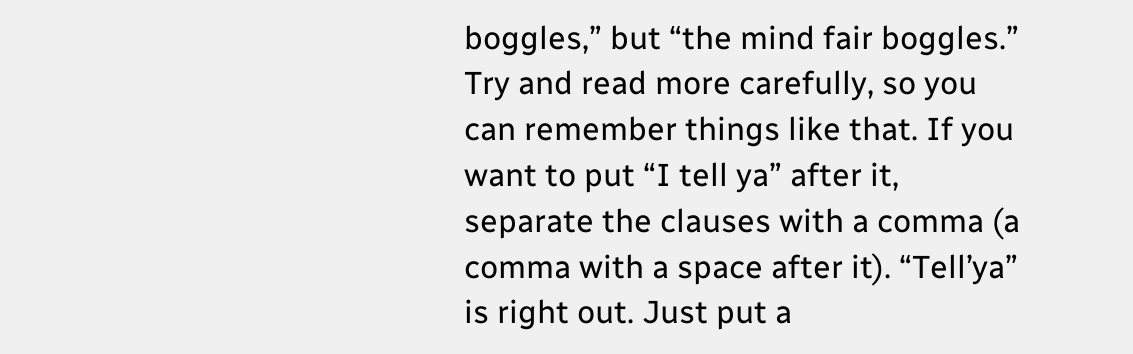boggles,” but “the mind fair boggles.” Try and read more carefully, so you can remember things like that. If you want to put “I tell ya” after it, separate the clauses with a comma (a comma with a space after it). “Tell’ya” is right out. Just put a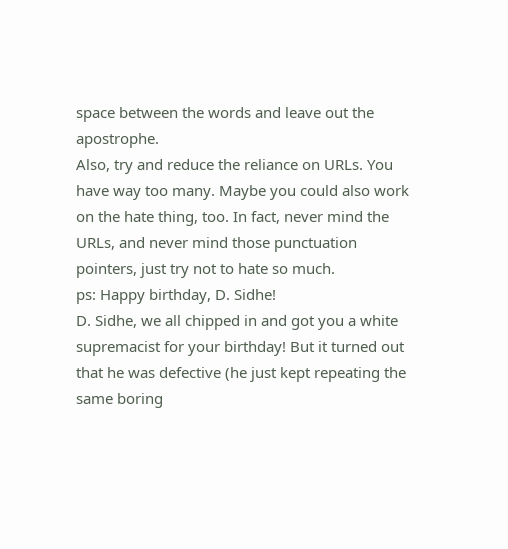space between the words and leave out the apostrophe.
Also, try and reduce the reliance on URLs. You have way too many. Maybe you could also work on the hate thing, too. In fact, never mind the URLs, and never mind those punctuation pointers, just try not to hate so much.
ps: Happy birthday, D. Sidhe!
D. Sidhe, we all chipped in and got you a white supremacist for your birthday! But it turned out that he was defective (he just kept repeating the same boring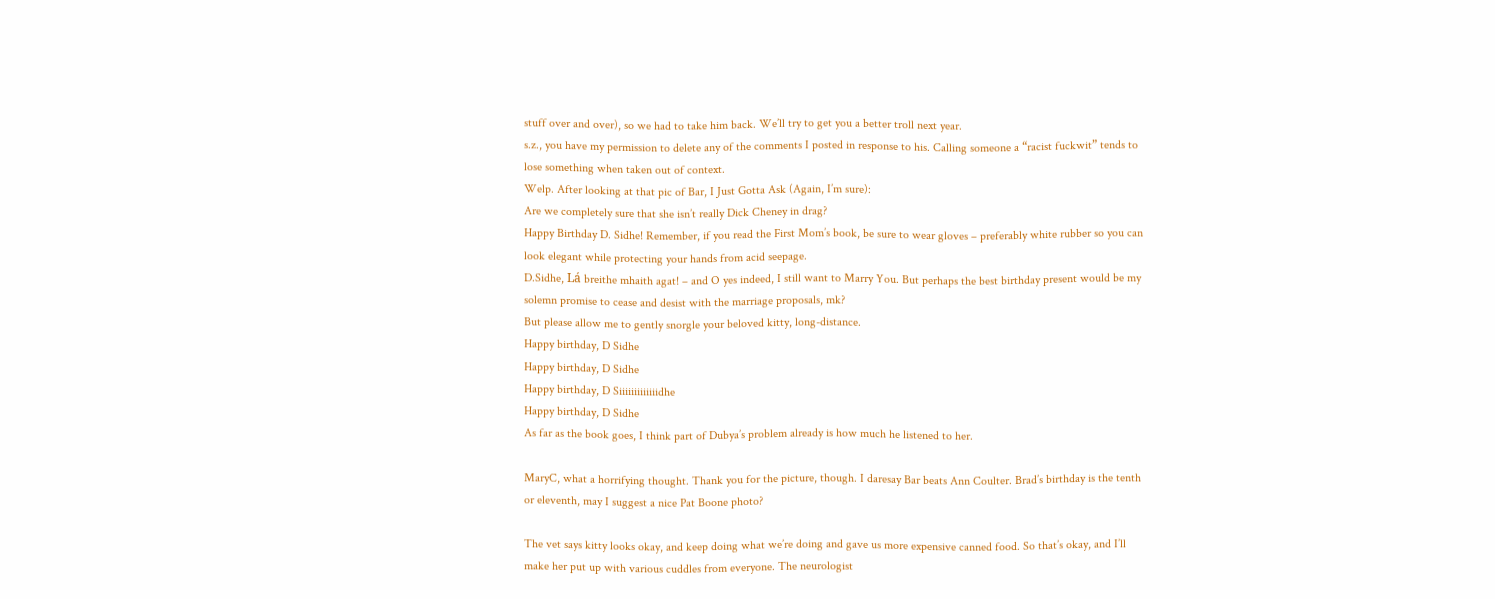stuff over and over), so we had to take him back. We’ll try to get you a better troll next year.
s.z., you have my permission to delete any of the comments I posted in response to his. Calling someone a “racist fuckwit” tends to lose something when taken out of context.
Welp. After looking at that pic of Bar, I Just Gotta Ask (Again, I’m sure):
Are we completely sure that she isn’t really Dick Cheney in drag?
Happy Birthday D. Sidhe! Remember, if you read the First Mom’s book, be sure to wear gloves – preferably white rubber so you can look elegant while protecting your hands from acid seepage.
D.Sidhe, Lá breithe mhaith agat! – and O yes indeed, I still want to Marry You. But perhaps the best birthday present would be my solemn promise to cease and desist with the marriage proposals, mk?
But please allow me to gently snorgle your beloved kitty, long-distance.
Happy birthday, D Sidhe
Happy birthday, D Sidhe
Happy birthday, D Siiiiiiiiiiiiidhe
Happy birthday, D Sidhe
As far as the book goes, I think part of Dubya’s problem already is how much he listened to her.

MaryC, what a horrifying thought. Thank you for the picture, though. I daresay Bar beats Ann Coulter. Brad’s birthday is the tenth or eleventh, may I suggest a nice Pat Boone photo?

The vet says kitty looks okay, and keep doing what we’re doing and gave us more expensive canned food. So that’s okay, and I’ll make her put up with various cuddles from everyone. The neurologist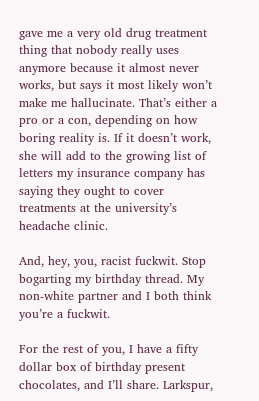gave me a very old drug treatment thing that nobody really uses anymore because it almost never works, but says it most likely won’t make me hallucinate. That’s either a pro or a con, depending on how boring reality is. If it doesn’t work, she will add to the growing list of letters my insurance company has saying they ought to cover treatments at the university’s headache clinic.

And, hey, you, racist fuckwit. Stop bogarting my birthday thread. My non-white partner and I both think you’re a fuckwit.

For the rest of you, I have a fifty dollar box of birthday present chocolates, and I’ll share. Larkspur,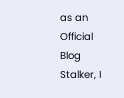as an Official Blog Stalker, I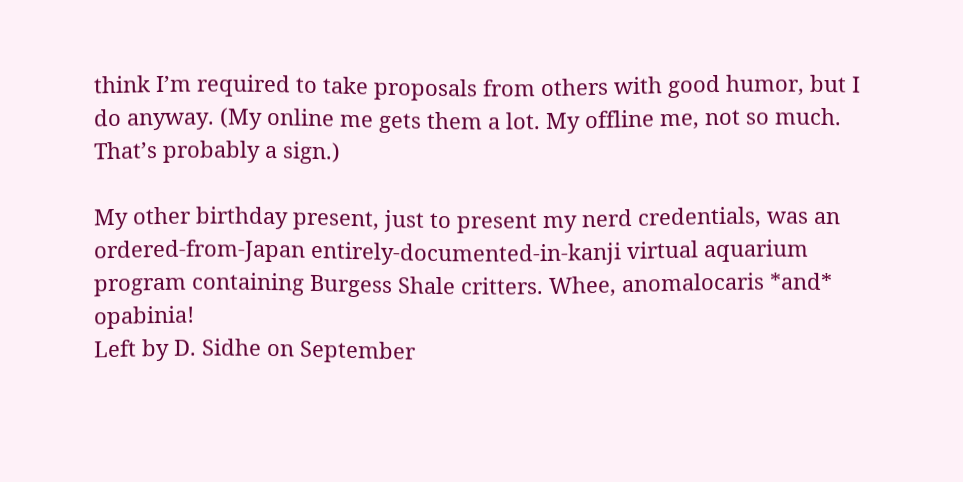think I’m required to take proposals from others with good humor, but I do anyway. (My online me gets them a lot. My offline me, not so much. That’s probably a sign.)

My other birthday present, just to present my nerd credentials, was an ordered-from-Japan entirely-documented-in-kanji virtual aquarium program containing Burgess Shale critters. Whee, anomalocaris *and* opabinia!
Left by D. Sidhe on September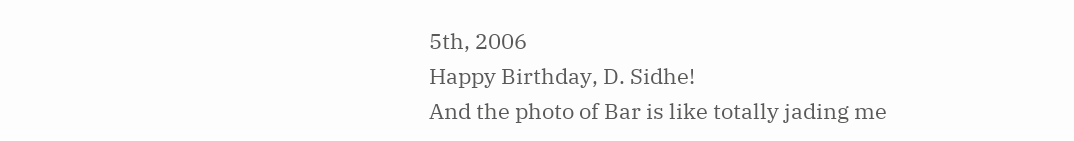5th, 2006
Happy Birthday, D. Sidhe!
And the photo of Bar is like totally jading me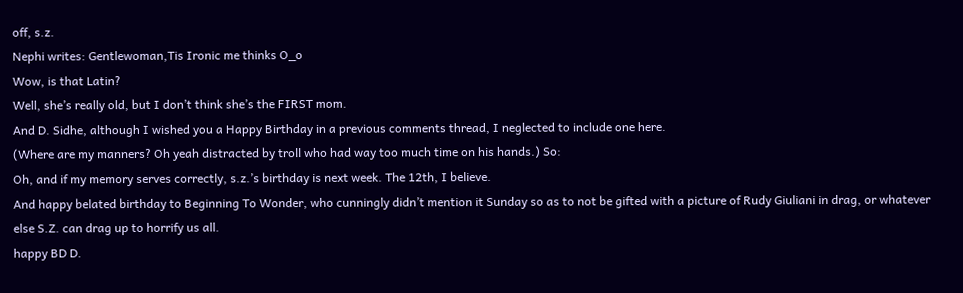off, s.z.
Nephi writes: Gentlewoman,Tis Ironic me thinks O_o
Wow, is that Latin?
Well, she’s really old, but I don’t think she’s the FIRST mom.
And D. Sidhe, although I wished you a Happy Birthday in a previous comments thread, I neglected to include one here.
(Where are my manners? Oh yeah distracted by troll who had way too much time on his hands.) So:
Oh, and if my memory serves correctly, s.z.’s birthday is next week. The 12th, I believe.
And happy belated birthday to Beginning To Wonder, who cunningly didn’t mention it Sunday so as to not be gifted with a picture of Rudy Giuliani in drag, or whatever else S.Z. can drag up to horrify us all.
happy BD D.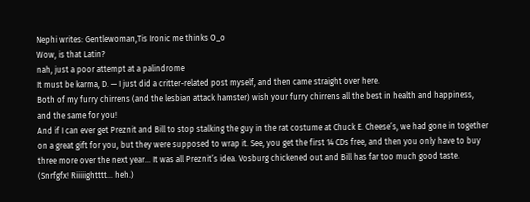Nephi writes: Gentlewoman,Tis Ironic me thinks O_o
Wow, is that Latin?
nah, just a poor attempt at a palindrome
It must be karma, D. — I just did a critter-related post myself, and then came straight over here.
Both of my furry chirrens (and the lesbian attack hamster) wish your furry chirrens all the best in health and happiness, and the same for you!
And if I can ever get Preznit and Bill to stop stalking the guy in the rat costume at Chuck E. Cheese’s, we had gone in together on a great gift for you, but they were supposed to wrap it. See, you get the first 14 CDs free, and then you only have to buy three more over the next year… It was all Preznit’s idea. Vosburg chickened out and Bill has far too much good taste. (Snrfgfx! Riiiiightttt… heh.)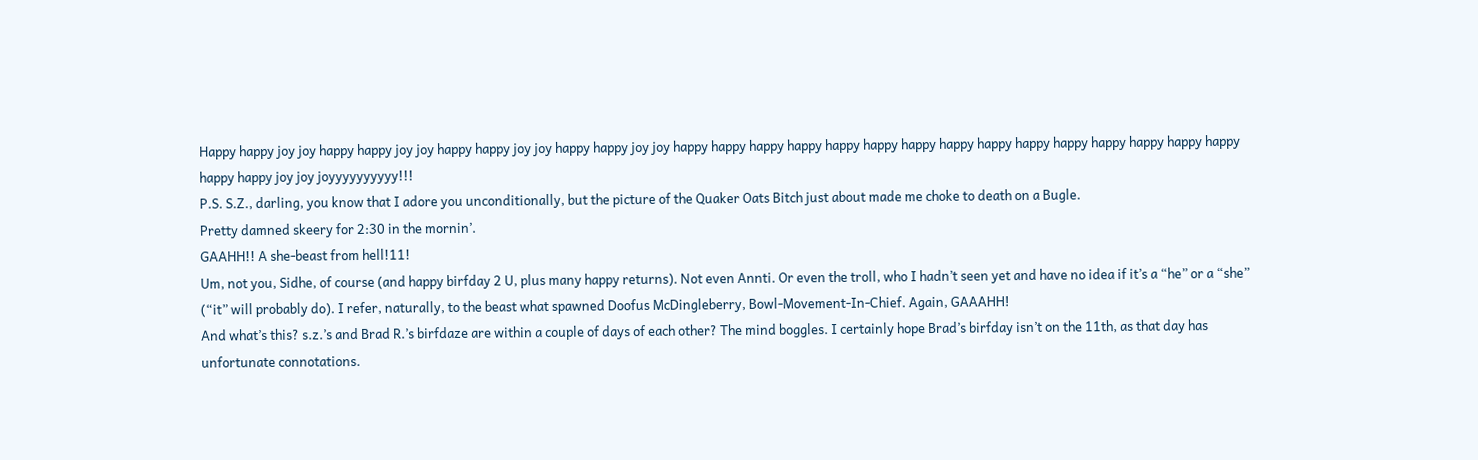Happy happy joy joy happy happy joy joy happy happy joy joy happy happy joy joy happy happy happy happy happy happy happy happy happy happy happy happy happy happy happy happy happy joy joy joyyyyyyyyyy!!!
P.S. S.Z., darling, you know that I adore you unconditionally, but the picture of the Quaker Oats Bitch just about made me choke to death on a Bugle.
Pretty damned skeery for 2:30 in the mornin’.
GAAHH!! A she-beast from hell!11!
Um, not you, Sidhe, of course (and happy birfday 2 U, plus many happy returns). Not even Annti. Or even the troll, who I hadn’t seen yet and have no idea if it’s a “he” or a “she” (“it” will probably do). I refer, naturally, to the beast what spawned Doofus McDingleberry, Bowl-Movement-In-Chief. Again, GAAAHH!
And what’s this? s.z.’s and Brad R.’s birfdaze are within a couple of days of each other? The mind boggles. I certainly hope Brad’s birfday isn’t on the 11th, as that day has unfortunate connotations.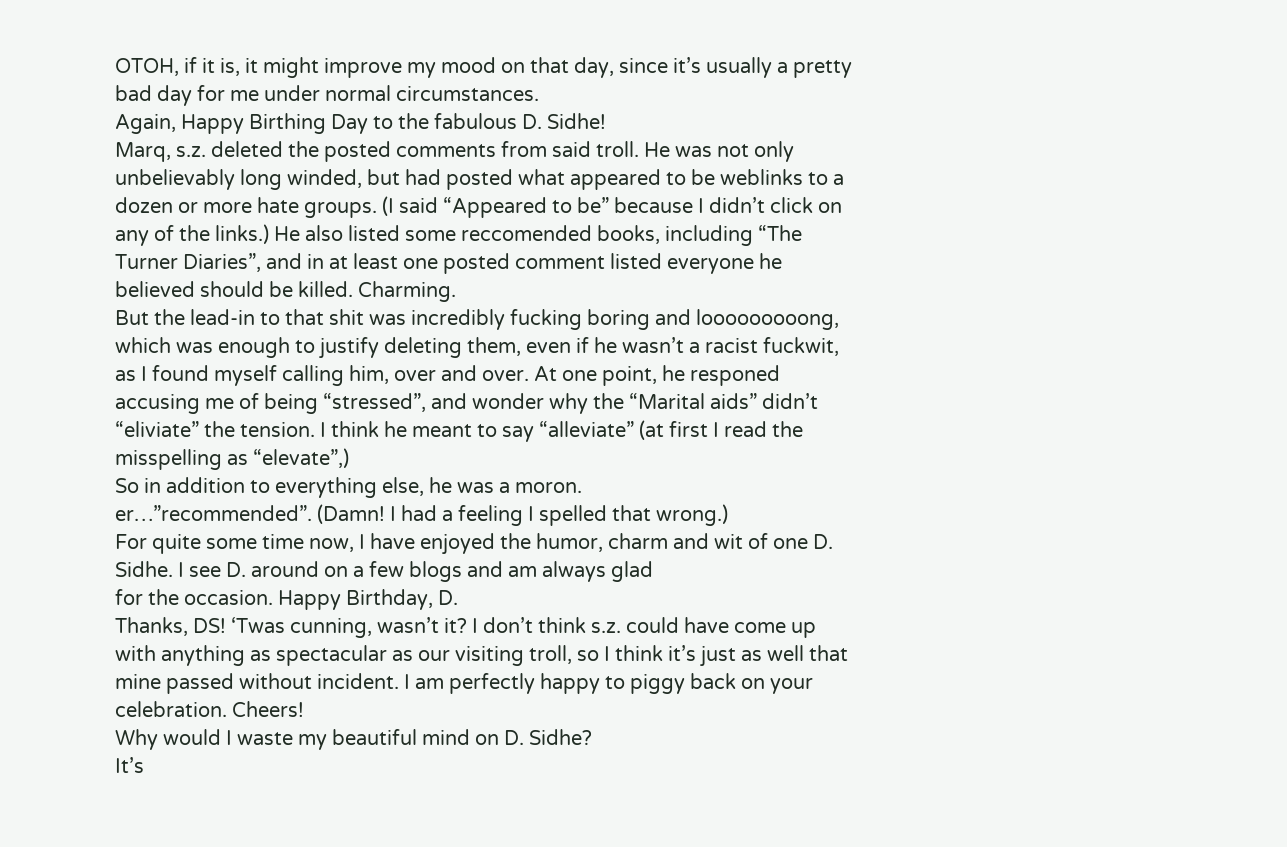OTOH, if it is, it might improve my mood on that day, since it’s usually a pretty bad day for me under normal circumstances.
Again, Happy Birthing Day to the fabulous D. Sidhe!
Marq, s.z. deleted the posted comments from said troll. He was not only unbelievably long winded, but had posted what appeared to be weblinks to a dozen or more hate groups. (I said “Appeared to be” because I didn’t click on any of the links.) He also listed some reccomended books, including “The Turner Diaries”, and in at least one posted comment listed everyone he believed should be killed. Charming.
But the lead-in to that shit was incredibly fucking boring and looooooooong, which was enough to justify deleting them, even if he wasn’t a racist fuckwit, as I found myself calling him, over and over. At one point, he responed accusing me of being “stressed”, and wonder why the “Marital aids” didn’t “eliviate” the tension. I think he meant to say “alleviate” (at first I read the misspelling as “elevate”,)
So in addition to everything else, he was a moron.
er…”recommended”. (Damn! I had a feeling I spelled that wrong.)
For quite some time now, I have enjoyed the humor, charm and wit of one D. Sidhe. I see D. around on a few blogs and am always glad
for the occasion. Happy Birthday, D.
Thanks, DS! ‘Twas cunning, wasn’t it? I don’t think s.z. could have come up with anything as spectacular as our visiting troll, so I think it’s just as well that mine passed without incident. I am perfectly happy to piggy back on your celebration. Cheers!
Why would I waste my beautiful mind on D. Sidhe?
It’s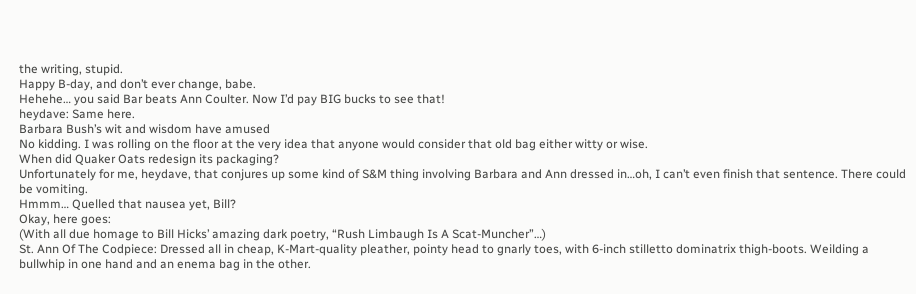the writing, stupid.
Happy B-day, and don’t ever change, babe.
Hehehe… you said Bar beats Ann Coulter. Now I’d pay BIG bucks to see that!
heydave: Same here.
Barbara Bush’s wit and wisdom have amused
No kidding. I was rolling on the floor at the very idea that anyone would consider that old bag either witty or wise.
When did Quaker Oats redesign its packaging?
Unfortunately for me, heydave, that conjures up some kind of S&M thing involving Barbara and Ann dressed in…oh, I can’t even finish that sentence. There could be vomiting.
Hmmm… Quelled that nausea yet, Bill?
Okay, here goes:
(With all due homage to Bill Hicks’ amazing dark poetry, “Rush Limbaugh Is A Scat-Muncher”…)
St. Ann Of The Codpiece: Dressed all in cheap, K-Mart-quality pleather, pointy head to gnarly toes, with 6-inch stilletto dominatrix thigh-boots. Weilding a bullwhip in one hand and an enema bag in the other.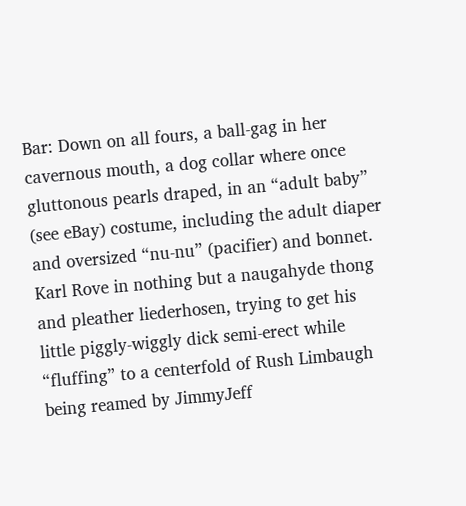Bar: Down on all fours, a ball-gag in her cavernous mouth, a dog collar where once gluttonous pearls draped, in an “adult baby” (see eBay) costume, including the adult diaper and oversized “nu-nu” (pacifier) and bonnet.
Karl Rove in nothing but a naugahyde thong and pleather liederhosen, trying to get his little piggly-wiggly dick semi-erect while “fluffing” to a centerfold of Rush Limbaugh being reamed by JimmyJeff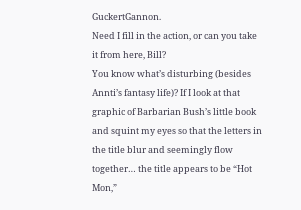GuckertGannon.
Need I fill in the action, or can you take it from here, Bill?
You know what’s disturbing (besides Annti’s fantasy life)? If I look at that graphic of Barbarian Bush’s little book and squint my eyes so that the letters in the title blur and seemingly flow together… the title appears to be “Hot Mon,”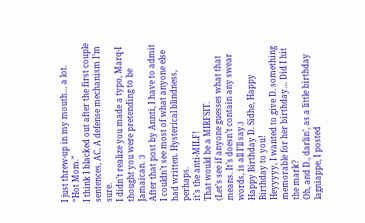I just threw-up in my mouth… a lot.
“Hot Mom.”
I think I blacked out after the first couple sentences, AC. A defense mechanism I’m sure.
I didn’t realize you made a typo, Marq-I thought you were pretending to be Jamaican. :)
After that post by Annti, I have to admit I couldn’t see most of what anyone else had written. Hysterical blindness, perhaps.
it’s the anti-MILF!
That would be a MIRFSIT.
(Let’s see if anyone guesses what that means. It’s doesn’t contain any swear words, is all I’ll say.)
Happy Birthday D. Sidhe, Happy Birthday to you!
Heyyyyy, I wanted to give D. something memorable for her birthday… Did I hit the mark?
Oh, and D., darlin’, as a little birthday lagniappe, I posted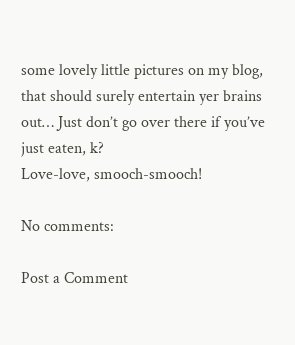some lovely little pictures on my blog, that should surely entertain yer brains out… Just don’t go over there if you’ve just eaten, k?
Love-love, smooch-smooch!

No comments:

Post a Comment